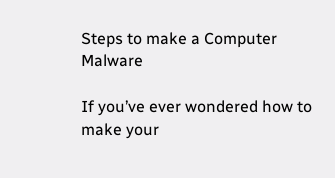Steps to make a Computer Malware

If you’ve ever wondered how to make your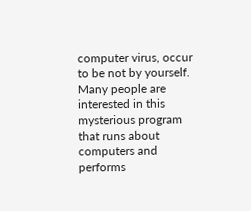computer virus, occur to be not by yourself. Many people are interested in this mysterious program that runs about computers and performs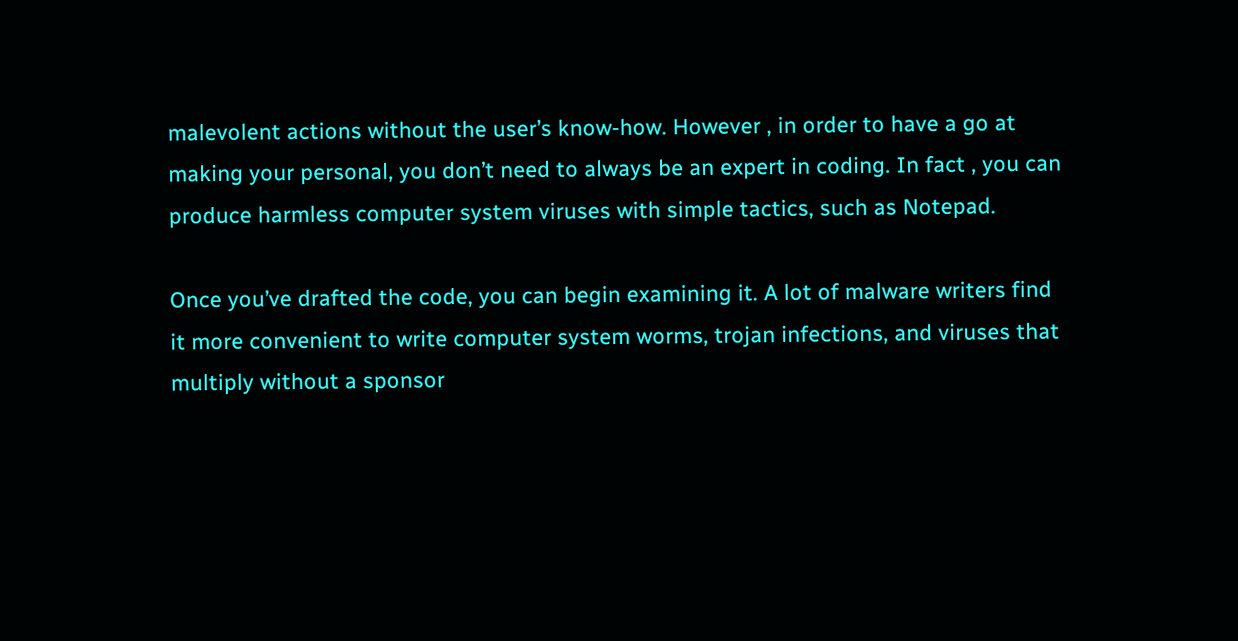malevolent actions without the user’s know-how. However , in order to have a go at making your personal, you don’t need to always be an expert in coding. In fact , you can produce harmless computer system viruses with simple tactics, such as Notepad.

Once you’ve drafted the code, you can begin examining it. A lot of malware writers find it more convenient to write computer system worms, trojan infections, and viruses that multiply without a sponsor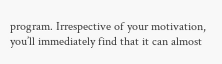program. Irrespective of your motivation, you’ll immediately find that it can almost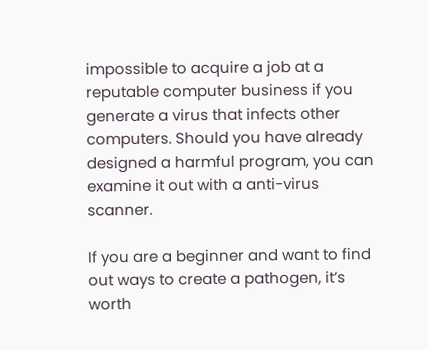impossible to acquire a job at a reputable computer business if you generate a virus that infects other computers. Should you have already designed a harmful program, you can examine it out with a anti-virus scanner.

If you are a beginner and want to find out ways to create a pathogen, it’s worth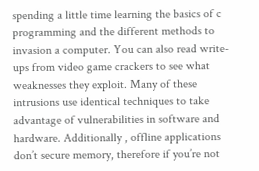spending a little time learning the basics of c programming and the different methods to invasion a computer. You can also read write-ups from video game crackers to see what weaknesses they exploit. Many of these intrusions use identical techniques to take advantage of vulnerabilities in software and hardware. Additionally , offline applications don’t secure memory, therefore if you’re not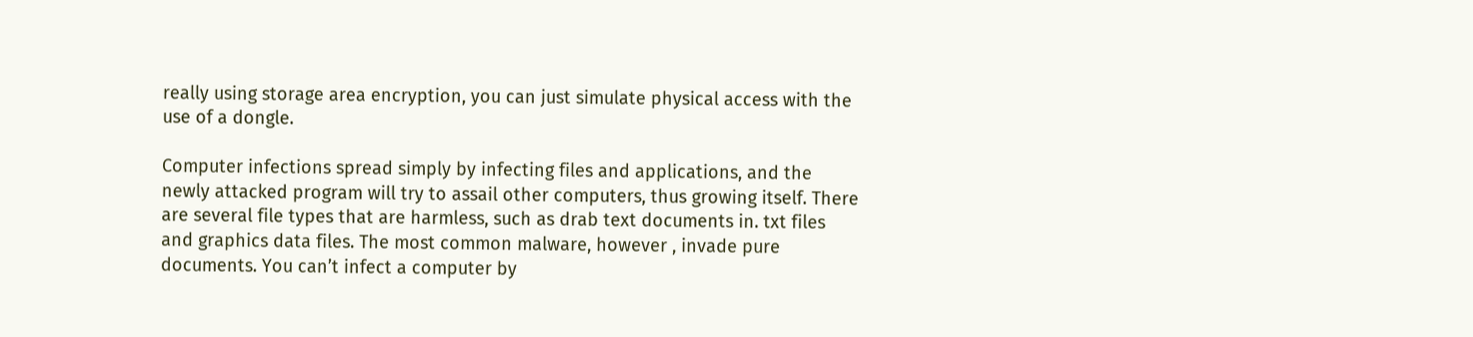really using storage area encryption, you can just simulate physical access with the use of a dongle.

Computer infections spread simply by infecting files and applications, and the newly attacked program will try to assail other computers, thus growing itself. There are several file types that are harmless, such as drab text documents in. txt files and graphics data files. The most common malware, however , invade pure documents. You can’t infect a computer by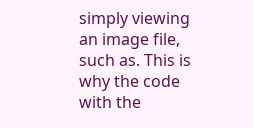simply viewing an image file, such as. This is why the code with the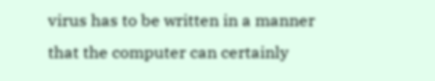virus has to be written in a manner that the computer can certainly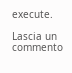execute.

Lascia un commento